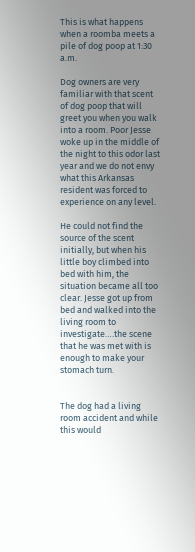This is what happens when a roomba meets a pile of dog poop at 1:30 a.m.

Dog owners are very familiar with that scent of dog poop that will greet you when you walk into a room. Poor Jesse woke up in the middle of the night to this odor last year and we do not envy what this Arkansas resident was forced to experience on any level.

He could not find the source of the scent initially, but when his little boy climbed into bed with him, the situation became all too clear. Jesse got up from bed and walked into the living room to investigate….the scene that he was met with is enough to make your stomach turn.


The dog had a living room accident and while this would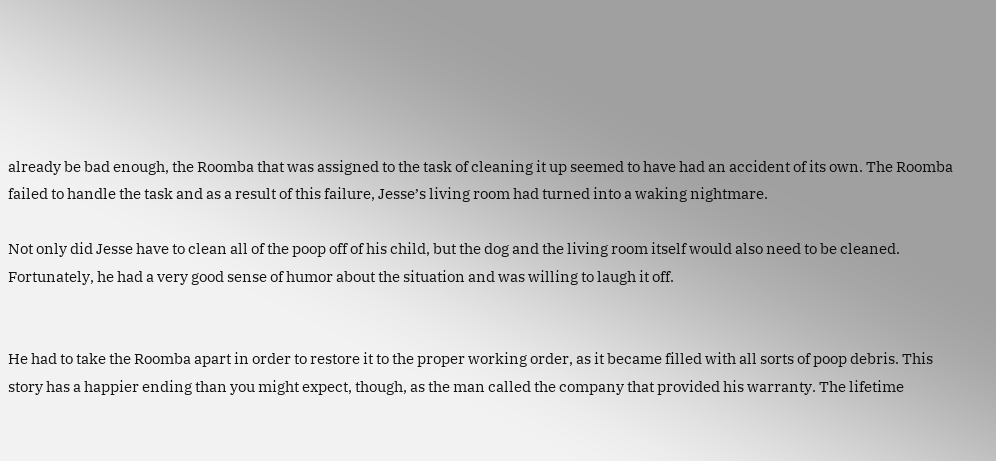already be bad enough, the Roomba that was assigned to the task of cleaning it up seemed to have had an accident of its own. The Roomba failed to handle the task and as a result of this failure, Jesse’s living room had turned into a waking nightmare.

Not only did Jesse have to clean all of the poop off of his child, but the dog and the living room itself would also need to be cleaned. Fortunately, he had a very good sense of humor about the situation and was willing to laugh it off.


He had to take the Roomba apart in order to restore it to the proper working order, as it became filled with all sorts of poop debris. This story has a happier ending than you might expect, though, as the man called the company that provided his warranty. The lifetime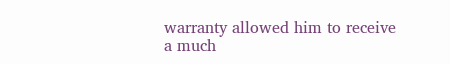warranty allowed him to receive a much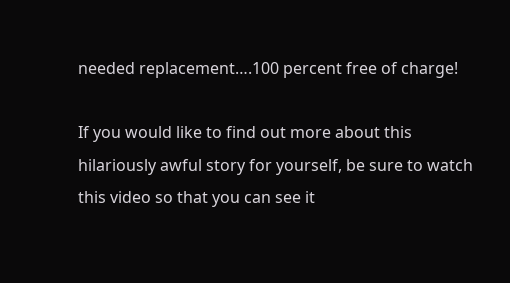needed replacement….100 percent free of charge!

If you would like to find out more about this hilariously awful story for yourself, be sure to watch this video so that you can see it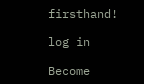firsthand!

log in

Become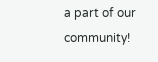a part of our community!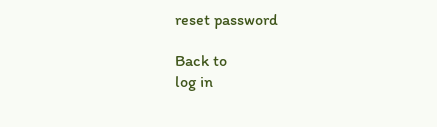reset password

Back to
log in